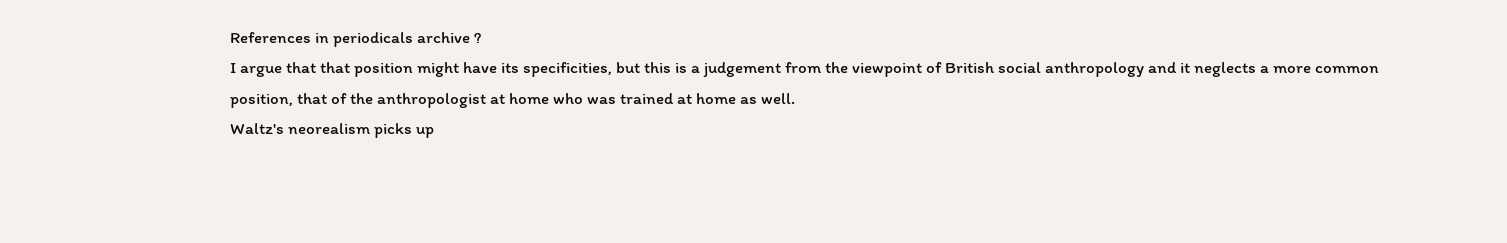References in periodicals archive ?
I argue that that position might have its specificities, but this is a judgement from the viewpoint of British social anthropology and it neglects a more common position, that of the anthropologist at home who was trained at home as well.
Waltz's neorealism picks up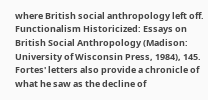where British social anthropology left off.
Functionalism Historicized: Essays on British Social Anthropology (Madison: University of Wisconsin Press, 1984), 145.
Fortes' letters also provide a chronicle of what he saw as the decline of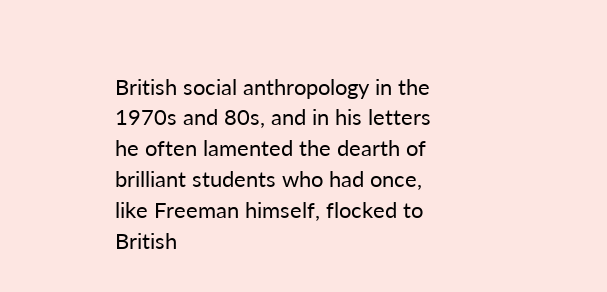British social anthropology in the 1970s and 80s, and in his letters he often lamented the dearth of brilliant students who had once, like Freeman himself, flocked to British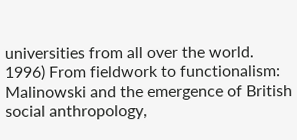universities from all over the world.
1996) From fieldwork to functionalism: Malinowski and the emergence of British social anthropology,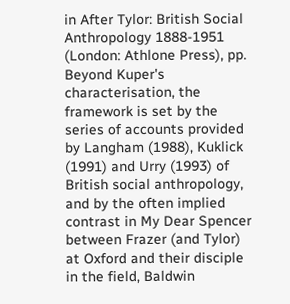in After Tylor: British Social Anthropology 1888-1951 (London: Athlone Press), pp.
Beyond Kuper's characterisation, the framework is set by the series of accounts provided by Langham (1988), Kuklick (1991) and Urry (1993) of British social anthropology, and by the often implied contrast in My Dear Spencer between Frazer (and Tylor) at Oxford and their disciple in the field, Baldwin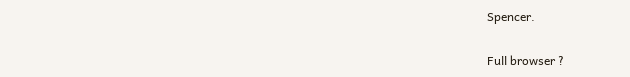Spencer.

Full browser ?